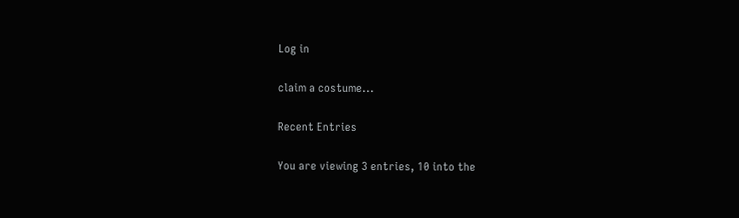Log in

claim a costume...

Recent Entries

You are viewing 3 entries, 10 into the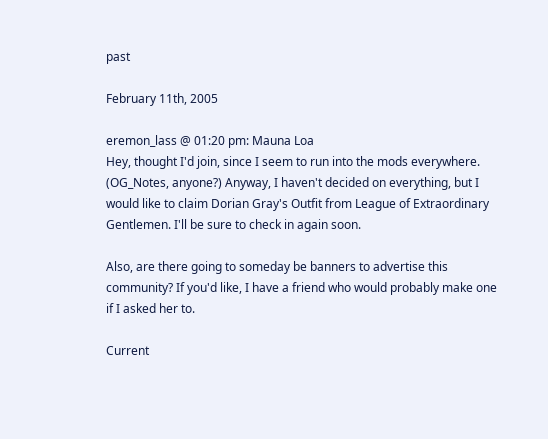past

February 11th, 2005

eremon_lass @ 01:20 pm: Mauna Loa
Hey, thought I'd join, since I seem to run into the mods everywhere. (OG_Notes, anyone?) Anyway, I haven't decided on everything, but I would like to claim Dorian Gray's Outfit from League of Extraordinary Gentlemen. I'll be sure to check in again soon.

Also, are there going to someday be banners to advertise this community? If you'd like, I have a friend who would probably make one if I asked her to.

Current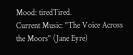Mood: tiredTired.
Current Music: "The Voice Across the Moors" (Jane Eyre)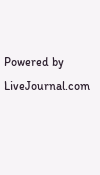Powered by LiveJournal.com